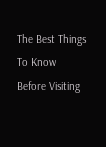The Best Things To Know Before Visiting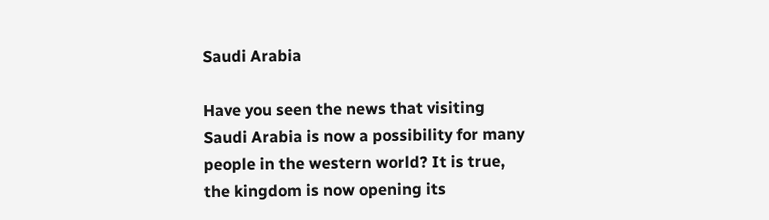Saudi Arabia

Have you seen the news that visiting Saudi Arabia is now a possibility for many people in the western world? It is true, the kingdom is now opening its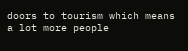doors to tourism which means a lot more people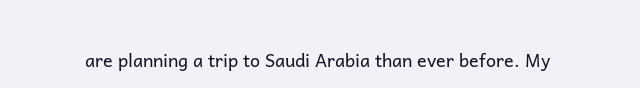are planning a trip to Saudi Arabia than ever before. My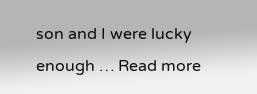son and I were lucky enough … Read more